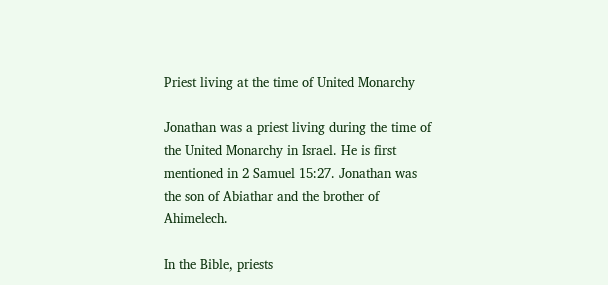Priest living at the time of United Monarchy

Jonathan was a priest living during the time of the United Monarchy in Israel. He is first mentioned in 2 Samuel 15:27. Jonathan was the son of Abiathar and the brother of Ahimelech.

In the Bible, priests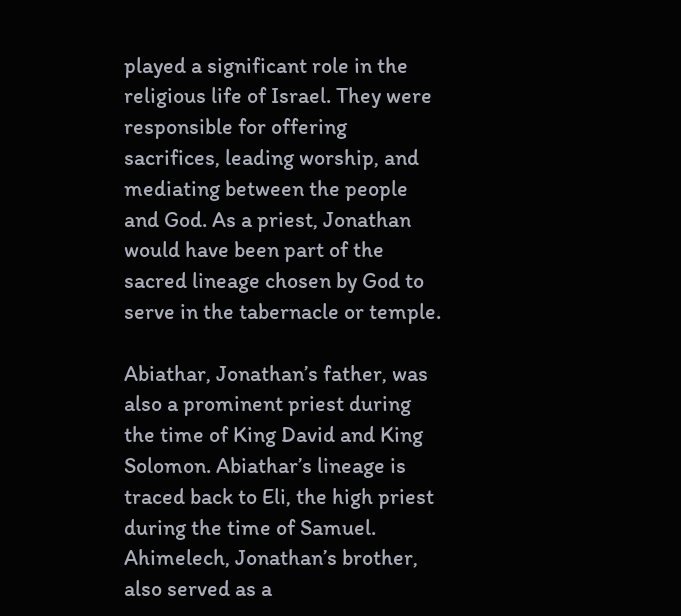played a significant role in the religious life of Israel. They were responsible for offering sacrifices, leading worship, and mediating between the people and God. As a priest, Jonathan would have been part of the sacred lineage chosen by God to serve in the tabernacle or temple.

Abiathar, Jonathan’s father, was also a prominent priest during the time of King David and King Solomon. Abiathar’s lineage is traced back to Eli, the high priest during the time of Samuel. Ahimelech, Jonathan’s brother, also served as a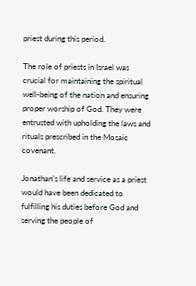priest during this period.

The role of priests in Israel was crucial for maintaining the spiritual well-being of the nation and ensuring proper worship of God. They were entrusted with upholding the laws and rituals prescribed in the Mosaic covenant.

Jonathan’s life and service as a priest would have been dedicated to fulfilling his duties before God and serving the people of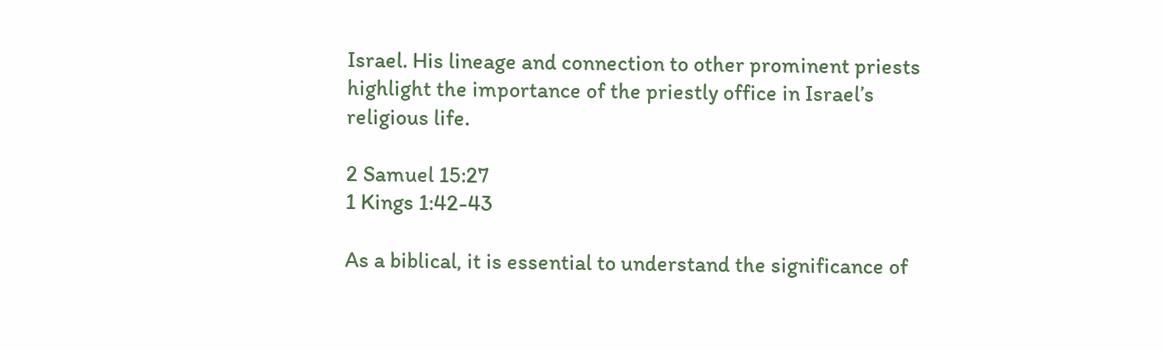Israel. His lineage and connection to other prominent priests highlight the importance of the priestly office in Israel’s religious life.

2 Samuel 15:27
1 Kings 1:42-43

As a biblical, it is essential to understand the significance of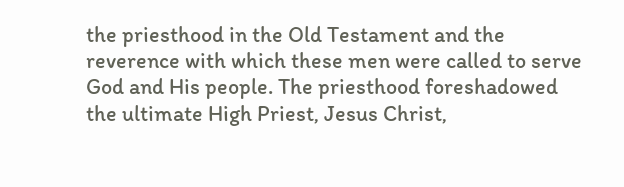the priesthood in the Old Testament and the reverence with which these men were called to serve God and His people. The priesthood foreshadowed the ultimate High Priest, Jesus Christ,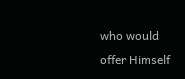who would offer Himself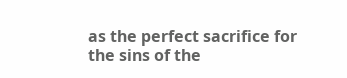as the perfect sacrifice for the sins of the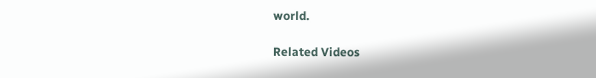world.

Related Videos